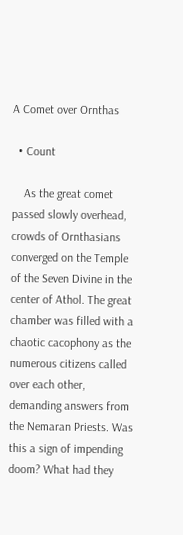A Comet over Ornthas

  • Count

    As the great comet passed slowly overhead, crowds of Ornthasians converged on the Temple of the Seven Divine in the center of Athol. The great chamber was filled with a chaotic cacophony as the numerous citizens called over each other, demanding answers from the Nemaran Priests. Was this a sign of impending doom? What had they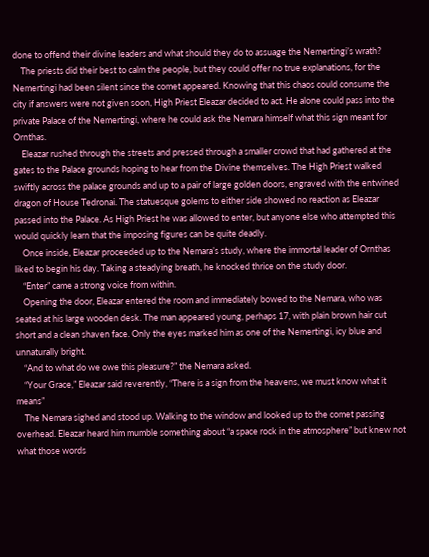done to offend their divine leaders and what should they do to assuage the Nemertingi’s wrath?
    The priests did their best to calm the people, but they could offer no true explanations, for the Nemertingi had been silent since the comet appeared. Knowing that this chaos could consume the city if answers were not given soon, High Priest Eleazar decided to act. He alone could pass into the private Palace of the Nemertingi, where he could ask the Nemara himself what this sign meant for Ornthas.
    Eleazar rushed through the streets and pressed through a smaller crowd that had gathered at the gates to the Palace grounds hoping to hear from the Divine themselves. The High Priest walked swiftly across the palace grounds and up to a pair of large golden doors, engraved with the entwined dragon of House Tedronai. The statuesque golems to either side showed no reaction as Eleazar passed into the Palace. As High Priest he was allowed to enter, but anyone else who attempted this would quickly learn that the imposing figures can be quite deadly.
    Once inside, Eleazar proceeded up to the Nemara’s study, where the immortal leader of Ornthas liked to begin his day. Taking a steadying breath, he knocked thrice on the study door.
    “Enter” came a strong voice from within.
    Opening the door, Eleazar entered the room and immediately bowed to the Nemara, who was seated at his large wooden desk. The man appeared young, perhaps 17, with plain brown hair cut short and a clean shaven face. Only the eyes marked him as one of the Nemertingi, icy blue and unnaturally bright.
    “And to what do we owe this pleasure?” the Nemara asked.
    “Your Grace,” Eleazar said reverently, “There is a sign from the heavens, we must know what it means”
    The Nemara sighed and stood up. Walking to the window and looked up to the comet passing overhead. Eleazar heard him mumble something about “a space rock in the atmosphere” but knew not what those words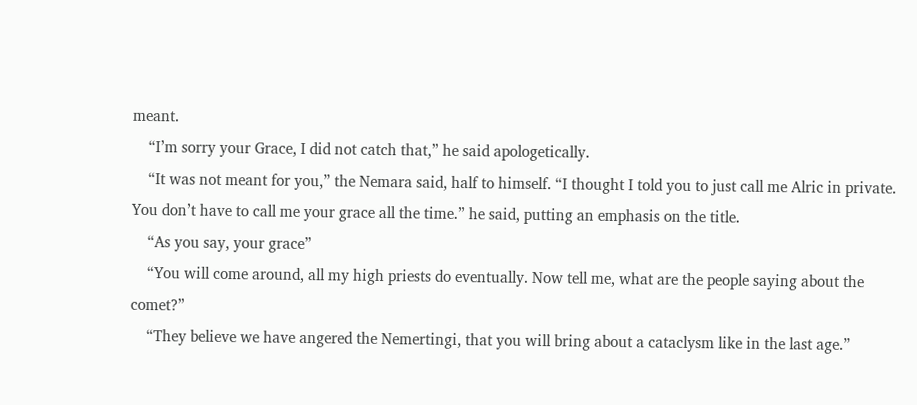meant.
    “I’m sorry your Grace, I did not catch that,” he said apologetically.
    “It was not meant for you,” the Nemara said, half to himself. “I thought I told you to just call me Alric in private. You don’t have to call me your grace all the time.” he said, putting an emphasis on the title.
    “As you say, your grace”
    “You will come around, all my high priests do eventually. Now tell me, what are the people saying about the comet?”
    “They believe we have angered the Nemertingi, that you will bring about a cataclysm like in the last age.”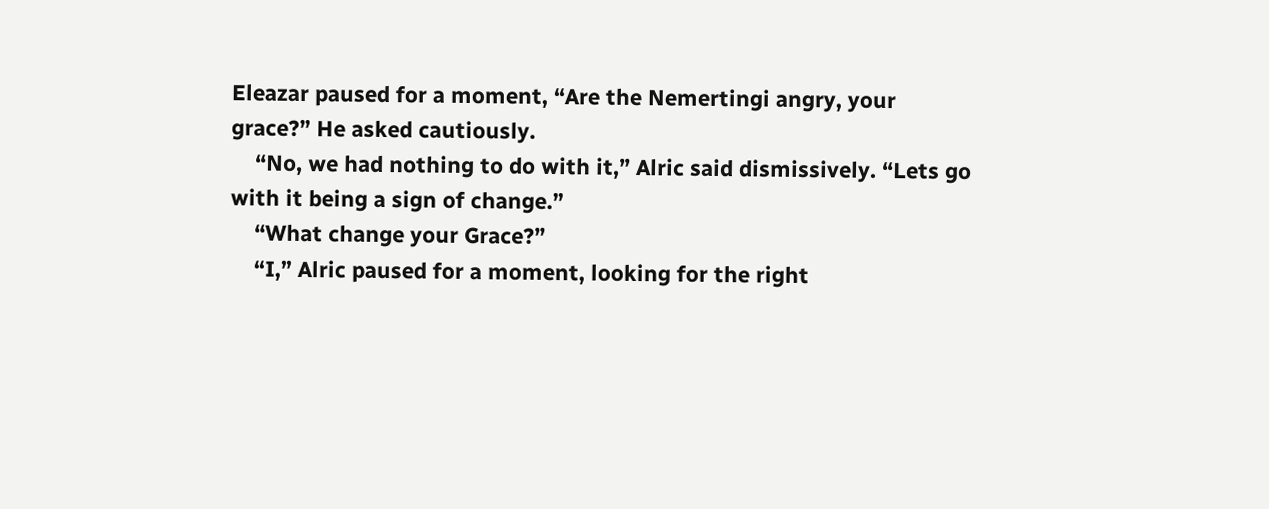Eleazar paused for a moment, “Are the Nemertingi angry, your grace?” He asked cautiously.
    “No, we had nothing to do with it,” Alric said dismissively. “Lets go with it being a sign of change.”
    “What change your Grace?”
    “I,” Alric paused for a moment, looking for the right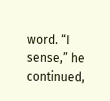word. “I sense,” he continued,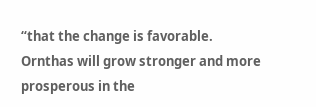“that the change is favorable. Ornthas will grow stronger and more prosperous in the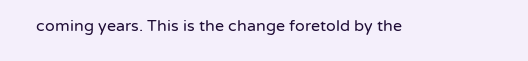coming years. This is the change foretold by the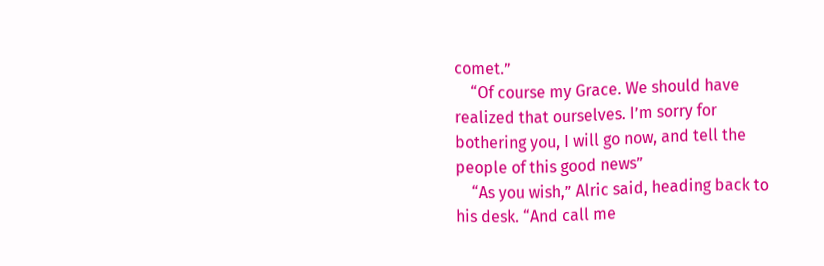comet.”
    “Of course my Grace. We should have realized that ourselves. I’m sorry for bothering you, I will go now, and tell the people of this good news”
    “As you wish,” Alric said, heading back to his desk. “And call me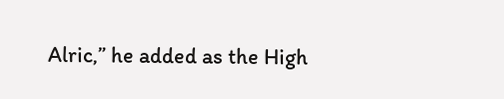Alric,” he added as the High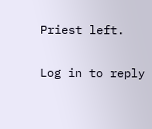Priest left.

Log in to reply